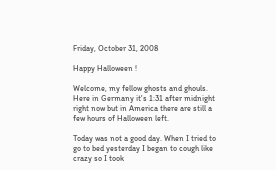Friday, October 31, 2008

Happy Halloween !

Welcome, my fellow ghosts and ghouls. Here in Germany it's 1:31 after midnight right now but in America there are still a few hours of Halloween left.

Today was not a good day. When I tried to go to bed yesterday I began to cough like crazy so I took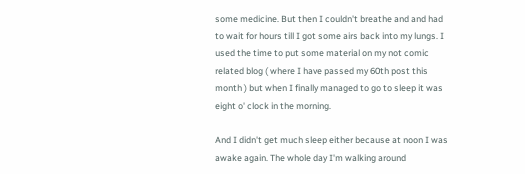some medicine. But then I couldn't breathe and and had to wait for hours till I got some airs back into my lungs. I used the time to put some material on my not comic related blog ( where I have passed my 60th post this month ) but when I finally managed to go to sleep it was eight o' clock in the morning.

And I didn't get much sleep either because at noon I was awake again. The whole day I'm walking around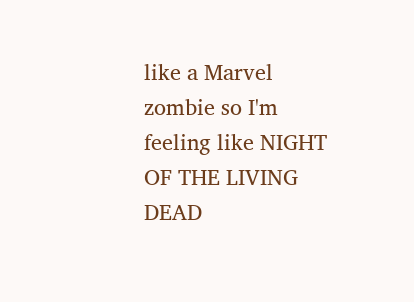like a Marvel zombie so I'm feeling like NIGHT OF THE LIVING DEAD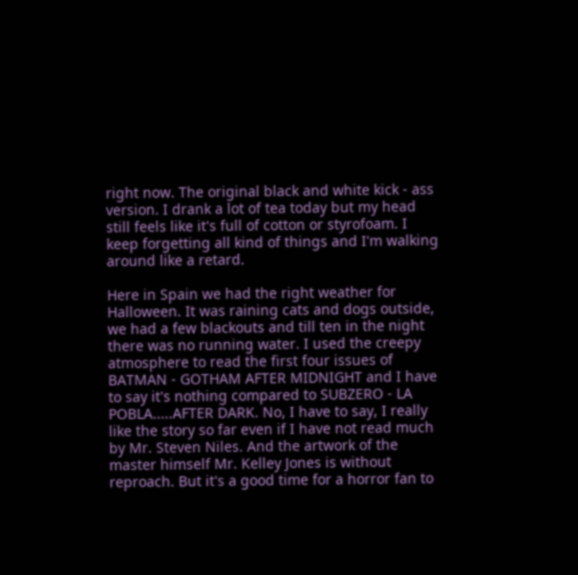right now. The original black and white kick - ass version. I drank a lot of tea today but my head still feels like it's full of cotton or styrofoam. I keep forgetting all kind of things and I'm walking around like a retard.

Here in Spain we had the right weather for Halloween. It was raining cats and dogs outside, we had a few blackouts and till ten in the night there was no running water. I used the creepy atmosphere to read the first four issues of BATMAN - GOTHAM AFTER MIDNIGHT and I have to say it's nothing compared to SUBZERO - LA POBLA.....AFTER DARK. No, I have to say, I really like the story so far even if I have not read much by Mr. Steven Niles. And the artwork of the master himself Mr. Kelley Jones is without reproach. But it's a good time for a horror fan to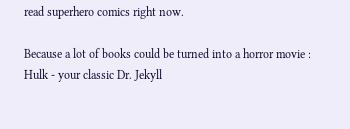read superhero comics right now.

Because a lot of books could be turned into a horror movie : Hulk - your classic Dr. Jekyll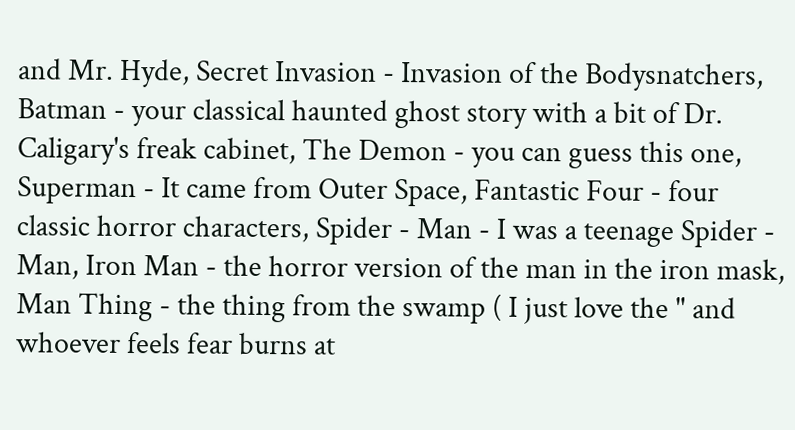and Mr. Hyde, Secret Invasion - Invasion of the Bodysnatchers, Batman - your classical haunted ghost story with a bit of Dr. Caligary's freak cabinet, The Demon - you can guess this one, Superman - It came from Outer Space, Fantastic Four - four classic horror characters, Spider - Man - I was a teenage Spider - Man, Iron Man - the horror version of the man in the iron mask, Man Thing - the thing from the swamp ( I just love the " and whoever feels fear burns at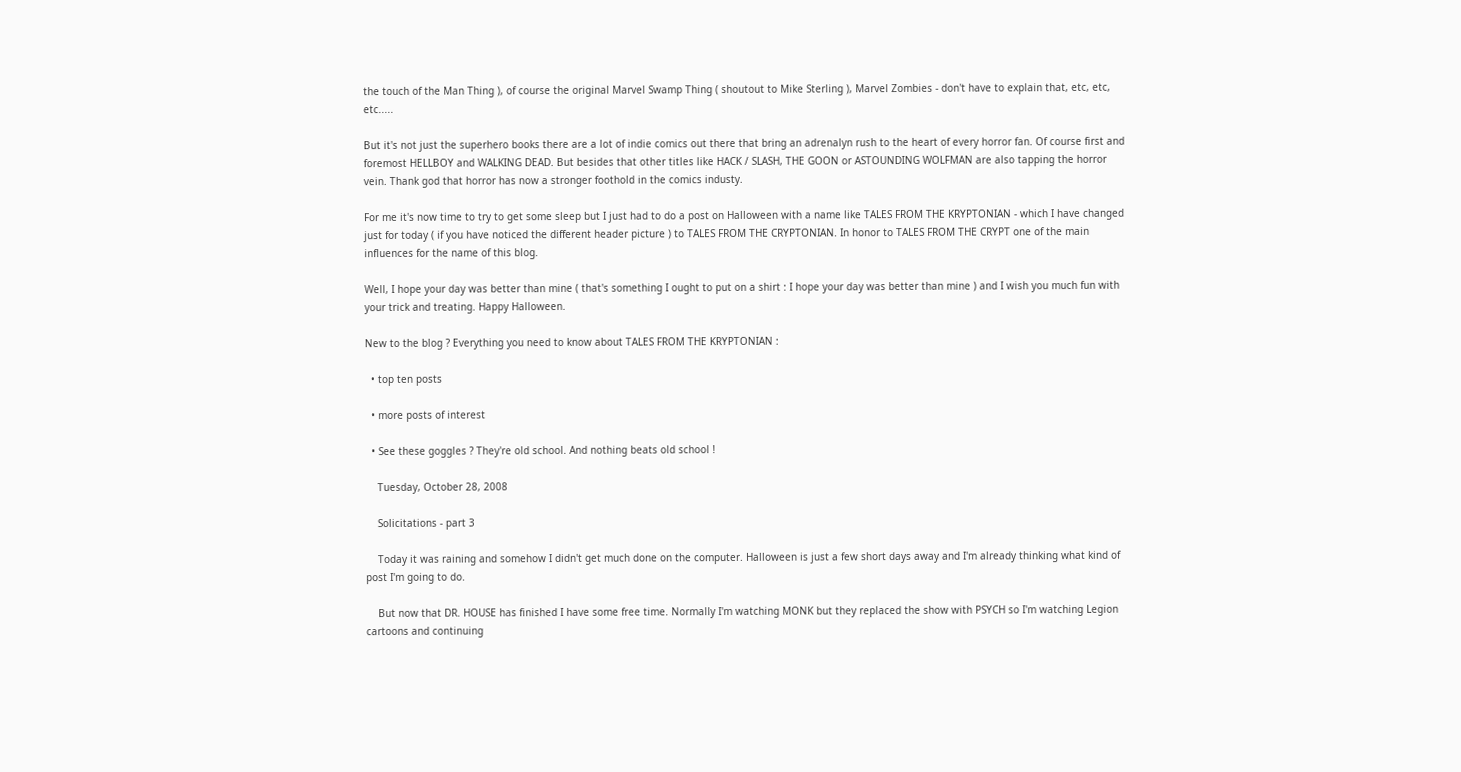the touch of the Man Thing ), of course the original Marvel Swamp Thing ( shoutout to Mike Sterling ), Marvel Zombies - don't have to explain that, etc, etc, etc.....

But it's not just the superhero books there are a lot of indie comics out there that bring an adrenalyn rush to the heart of every horror fan. Of course first and foremost HELLBOY and WALKING DEAD. But besides that other titles like HACK / SLASH, THE GOON or ASTOUNDING WOLFMAN are also tapping the horror vein. Thank god that horror has now a stronger foothold in the comics industy.

For me it's now time to try to get some sleep but I just had to do a post on Halloween with a name like TALES FROM THE KRYPTONIAN - which I have changed just for today ( if you have noticed the different header picture ) to TALES FROM THE CRYPTONIAN. In honor to TALES FROM THE CRYPT one of the main influences for the name of this blog.

Well, I hope your day was better than mine ( that's something I ought to put on a shirt : I hope your day was better than mine ) and I wish you much fun with your trick and treating. Happy Halloween.

New to the blog ? Everything you need to know about TALES FROM THE KRYPTONIAN :

  • top ten posts

  • more posts of interest

  • See these goggles ? They're old school. And nothing beats old school !

    Tuesday, October 28, 2008

    Solicitations - part 3

    Today it was raining and somehow I didn't get much done on the computer. Halloween is just a few short days away and I'm already thinking what kind of post I'm going to do.

    But now that DR. HOUSE has finished I have some free time. Normally I'm watching MONK but they replaced the show with PSYCH so I'm watching Legion cartoons and continuing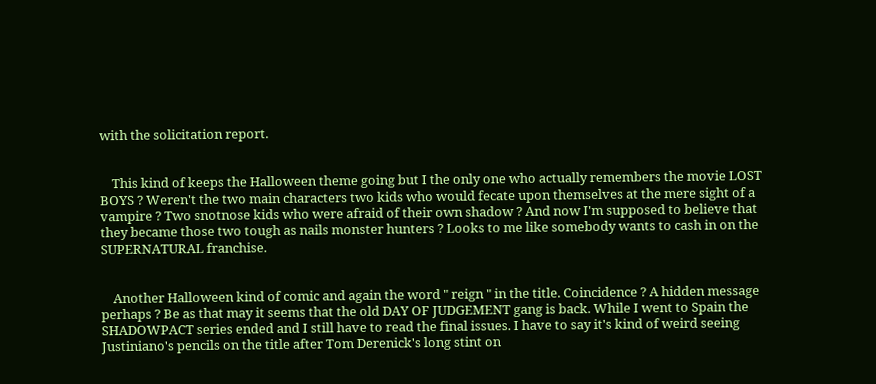with the solicitation report.


    This kind of keeps the Halloween theme going but I the only one who actually remembers the movie LOST BOYS ? Weren't the two main characters two kids who would fecate upon themselves at the mere sight of a vampire ? Two snotnose kids who were afraid of their own shadow ? And now I'm supposed to believe that they became those two tough as nails monster hunters ? Looks to me like somebody wants to cash in on the SUPERNATURAL franchise.


    Another Halloween kind of comic and again the word " reign " in the title. Coincidence ? A hidden message perhaps ? Be as that may it seems that the old DAY OF JUDGEMENT gang is back. While I went to Spain the SHADOWPACT series ended and I still have to read the final issues. I have to say it's kind of weird seeing Justiniano's pencils on the title after Tom Derenick's long stint on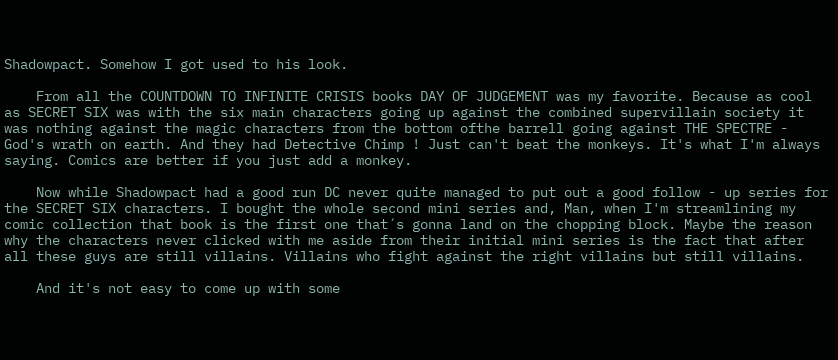Shadowpact. Somehow I got used to his look.

    From all the COUNTDOWN TO INFINITE CRISIS books DAY OF JUDGEMENT was my favorite. Because as cool as SECRET SIX was with the six main characters going up against the combined supervillain society it was nothing against the magic characters from the bottom ofthe barrell going against THE SPECTRE - God's wrath on earth. And they had Detective Chimp ! Just can't beat the monkeys. It's what I'm always saying. Comics are better if you just add a monkey.

    Now while Shadowpact had a good run DC never quite managed to put out a good follow - up series for the SECRET SIX characters. I bought the whole second mini series and, Man, when I'm streamlining my comic collection that book is the first one that´s gonna land on the chopping block. Maybe the reason why the characters never clicked with me aside from their initial mini series is the fact that after all these guys are still villains. Villains who fight against the right villains but still villains.

    And it's not easy to come up with some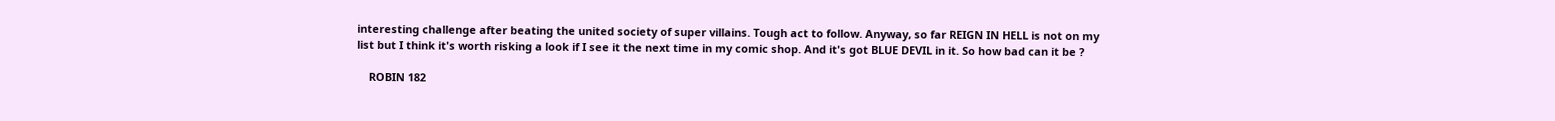interesting challenge after beating the united society of super villains. Tough act to follow. Anyway, so far REIGN IN HELL is not on my list but I think it's worth risking a look if I see it the next time in my comic shop. And it's got BLUE DEVIL in it. So how bad can it be ?

    ROBIN 182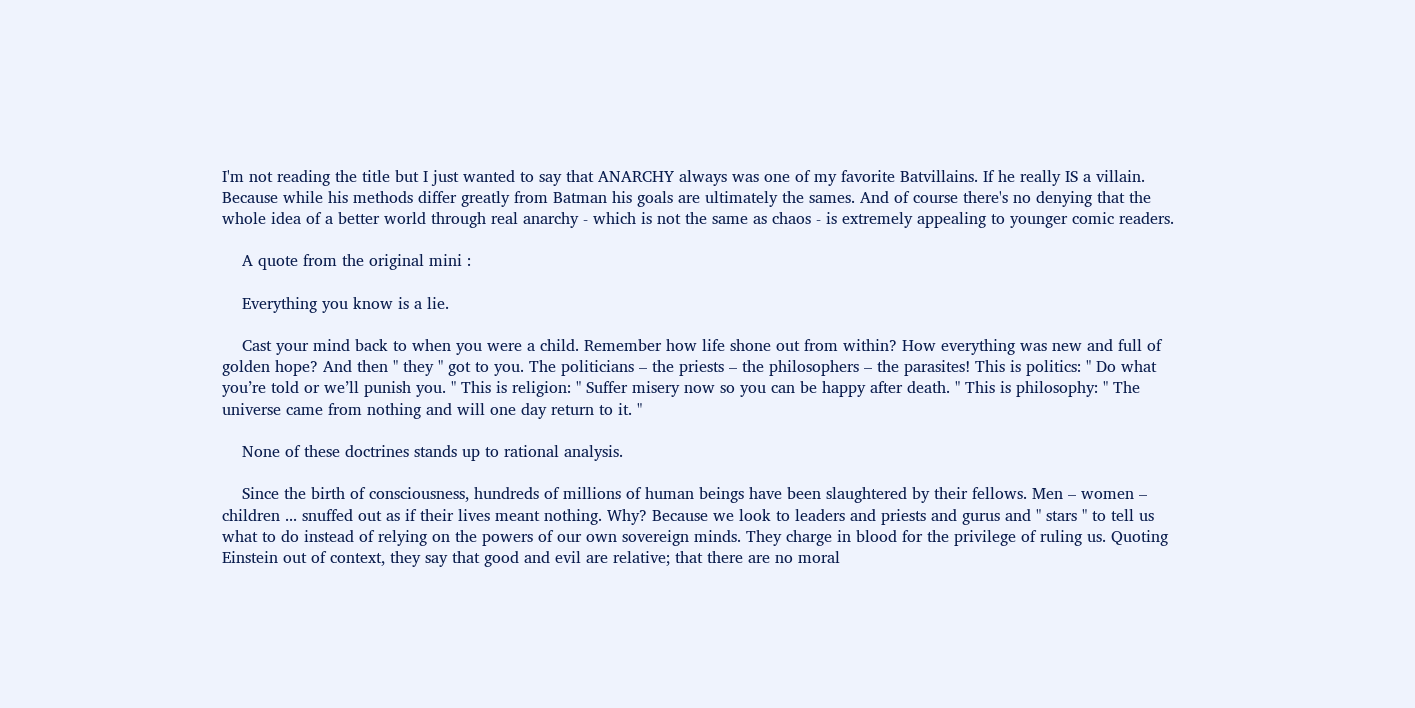I'm not reading the title but I just wanted to say that ANARCHY always was one of my favorite Batvillains. If he really IS a villain. Because while his methods differ greatly from Batman his goals are ultimately the sames. And of course there's no denying that the whole idea of a better world through real anarchy - which is not the same as chaos - is extremely appealing to younger comic readers.

    A quote from the original mini :

    Everything you know is a lie.

    Cast your mind back to when you were a child. Remember how life shone out from within? How everything was new and full of golden hope? And then " they " got to you. The politicians – the priests – the philosophers – the parasites! This is politics: " Do what you’re told or we’ll punish you. " This is religion: " Suffer misery now so you can be happy after death. " This is philosophy: " The universe came from nothing and will one day return to it. "

    None of these doctrines stands up to rational analysis.

    Since the birth of consciousness, hundreds of millions of human beings have been slaughtered by their fellows. Men – women – children ... snuffed out as if their lives meant nothing. Why? Because we look to leaders and priests and gurus and " stars " to tell us what to do instead of relying on the powers of our own sovereign minds. They charge in blood for the privilege of ruling us. Quoting Einstein out of context, they say that good and evil are relative; that there are no moral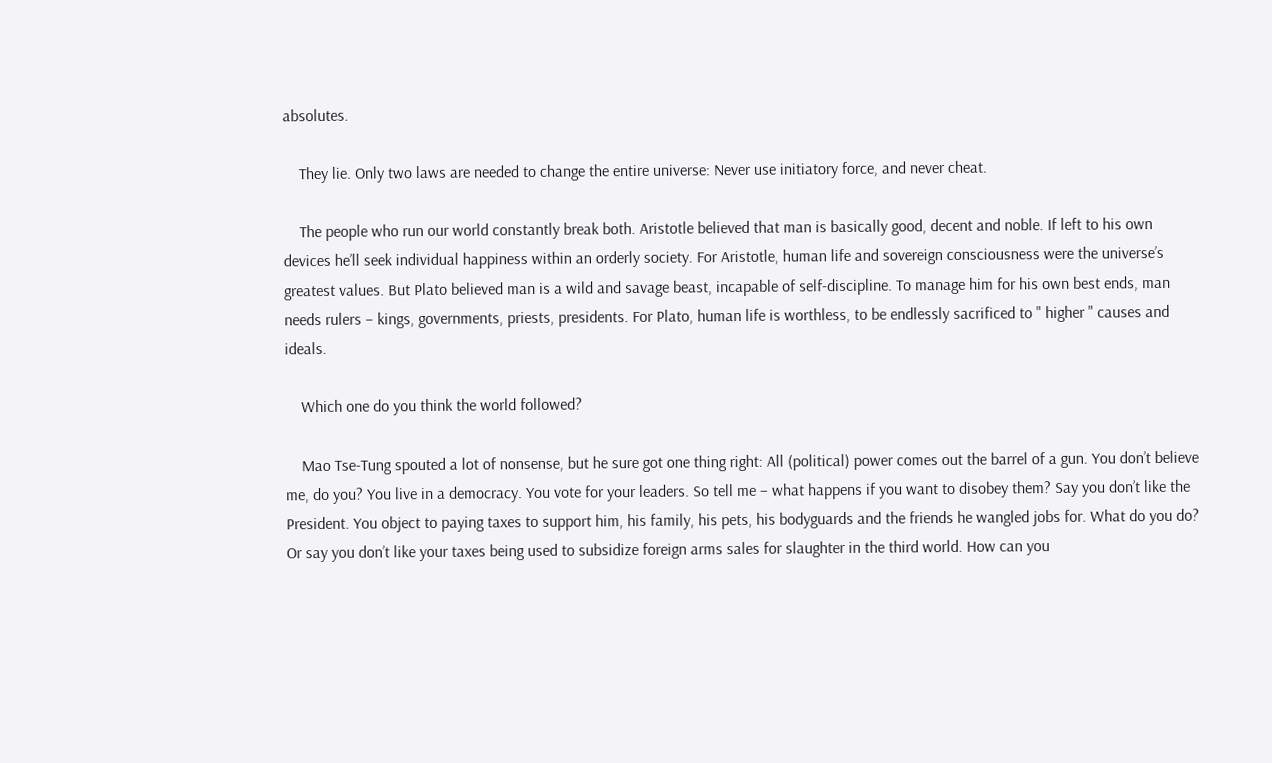absolutes.

    They lie. Only two laws are needed to change the entire universe: Never use initiatory force, and never cheat.

    The people who run our world constantly break both. Aristotle believed that man is basically good, decent and noble. If left to his own devices he’ll seek individual happiness within an orderly society. For Aristotle, human life and sovereign consciousness were the universe’s greatest values. But Plato believed man is a wild and savage beast, incapable of self-discipline. To manage him for his own best ends, man needs rulers – kings, governments, priests, presidents. For Plato, human life is worthless, to be endlessly sacrificed to " higher " causes and ideals.

    Which one do you think the world followed?

    Mao Tse-Tung spouted a lot of nonsense, but he sure got one thing right: All (political) power comes out the barrel of a gun. You don’t believe me, do you? You live in a democracy. You vote for your leaders. So tell me – what happens if you want to disobey them? Say you don’t like the President. You object to paying taxes to support him, his family, his pets, his bodyguards and the friends he wangled jobs for. What do you do? Or say you don’t like your taxes being used to subsidize foreign arms sales for slaughter in the third world. How can you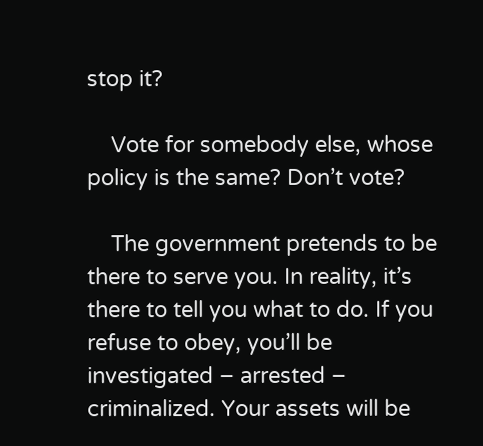stop it?

    Vote for somebody else, whose policy is the same? Don’t vote?

    The government pretends to be there to serve you. In reality, it’s there to tell you what to do. If you refuse to obey, you’ll be investigated – arrested – criminalized. Your assets will be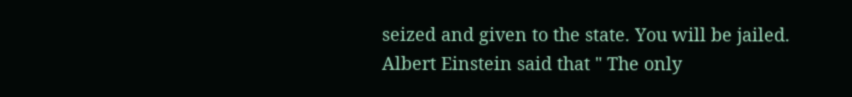seized and given to the state. You will be jailed. Albert Einstein said that " The only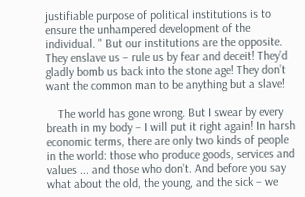justifiable purpose of political institutions is to ensure the unhampered development of the individual. " But our institutions are the opposite. They enslave us – rule us by fear and deceit! They’d gladly bomb us back into the stone age! They don’t want the common man to be anything but a slave!

    The world has gone wrong. But I swear by every breath in my body – I will put it right again! In harsh economic terms, there are only two kinds of people in the world: those who produce goods, services and values ... and those who don’t. And before you say what about the old, the young, and the sick – we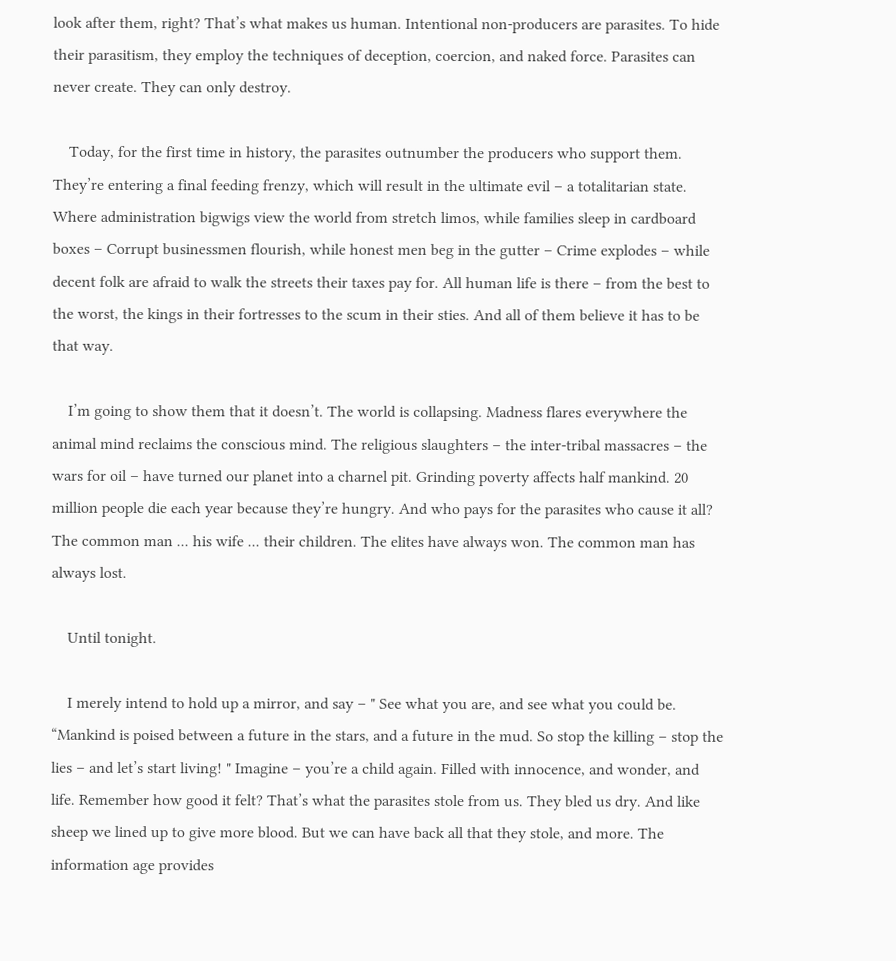look after them, right? That’s what makes us human. Intentional non-producers are parasites. To hide their parasitism, they employ the techniques of deception, coercion, and naked force. Parasites can never create. They can only destroy.

    Today, for the first time in history, the parasites outnumber the producers who support them. They’re entering a final feeding frenzy, which will result in the ultimate evil – a totalitarian state. Where administration bigwigs view the world from stretch limos, while families sleep in cardboard boxes – Corrupt businessmen flourish, while honest men beg in the gutter – Crime explodes – while decent folk are afraid to walk the streets their taxes pay for. All human life is there – from the best to the worst, the kings in their fortresses to the scum in their sties. And all of them believe it has to be that way.

    I’m going to show them that it doesn’t. The world is collapsing. Madness flares everywhere the animal mind reclaims the conscious mind. The religious slaughters – the inter-tribal massacres – the wars for oil – have turned our planet into a charnel pit. Grinding poverty affects half mankind. 20 million people die each year because they’re hungry. And who pays for the parasites who cause it all? The common man ... his wife ... their children. The elites have always won. The common man has always lost.

    Until tonight.

    I merely intend to hold up a mirror, and say – " See what you are, and see what you could be. “Mankind is poised between a future in the stars, and a future in the mud. So stop the killing – stop the lies – and let’s start living! " Imagine – you’re a child again. Filled with innocence, and wonder, and life. Remember how good it felt? That’s what the parasites stole from us. They bled us dry. And like sheep we lined up to give more blood. But we can have back all that they stole, and more. The information age provides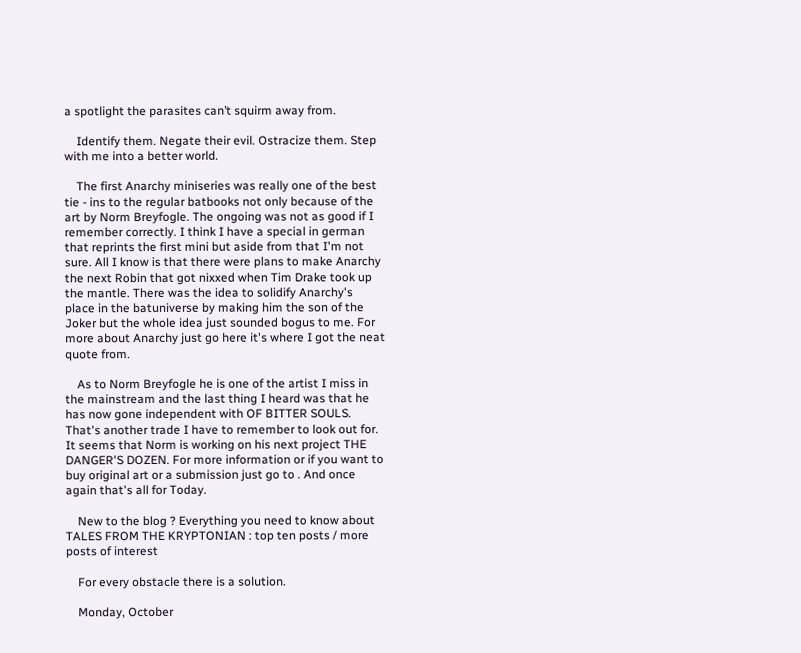a spotlight the parasites can’t squirm away from.

    Identify them. Negate their evil. Ostracize them. Step with me into a better world.

    The first Anarchy miniseries was really one of the best tie - ins to the regular batbooks not only because of the art by Norm Breyfogle. The ongoing was not as good if I remember correctly. I think I have a special in german that reprints the first mini but aside from that I'm not sure. All I know is that there were plans to make Anarchy the next Robin that got nixxed when Tim Drake took up the mantle. There was the idea to solidify Anarchy's place in the batuniverse by making him the son of the Joker but the whole idea just sounded bogus to me. For more about Anarchy just go here it's where I got the neat quote from.

    As to Norm Breyfogle he is one of the artist I miss in the mainstream and the last thing I heard was that he has now gone independent with OF BITTER SOULS. That's another trade I have to remember to look out for. It seems that Norm is working on his next project THE DANGER'S DOZEN. For more information or if you want to buy original art or a submission just go to . And once again that's all for Today.

    New to the blog ? Everything you need to know about TALES FROM THE KRYPTONIAN : top ten posts / more posts of interest

    For every obstacle there is a solution.

    Monday, October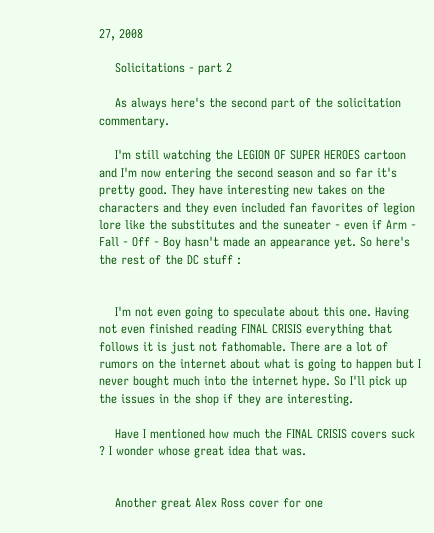27, 2008

    Solicitations - part 2

    As always here's the second part of the solicitation commentary.

    I'm still watching the LEGION OF SUPER HEROES cartoon and I'm now entering the second season and so far it's pretty good. They have interesting new takes on the characters and they even included fan favorites of legion lore like the substitutes and the suneater - even if Arm - Fall - Off - Boy hasn't made an appearance yet. So here's the rest of the DC stuff :


    I'm not even going to speculate about this one. Having not even finished reading FINAL CRISIS everything that follows it is just not fathomable. There are a lot of rumors on the internet about what is going to happen but I never bought much into the internet hype. So I'll pick up the issues in the shop if they are interesting.

    Have I mentioned how much the FINAL CRISIS covers suck ? I wonder whose great idea that was.


    Another great Alex Ross cover for one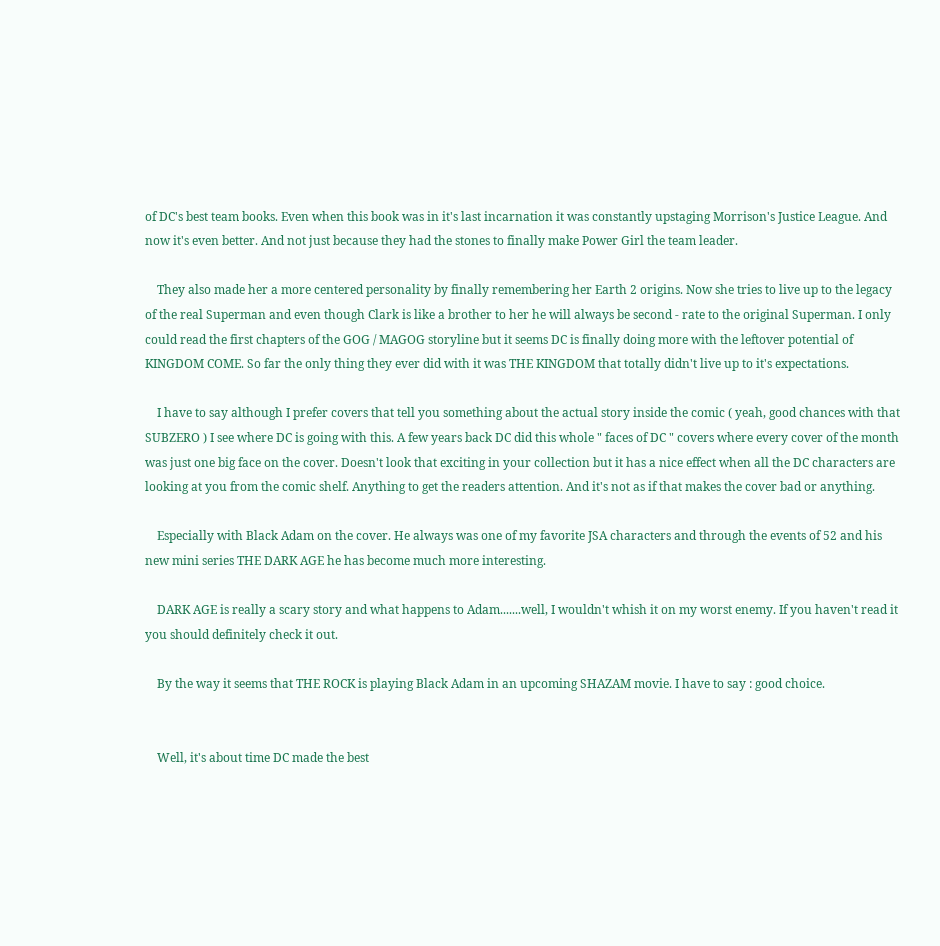of DC's best team books. Even when this book was in it's last incarnation it was constantly upstaging Morrison's Justice League. And now it's even better. And not just because they had the stones to finally make Power Girl the team leader.

    They also made her a more centered personality by finally remembering her Earth 2 origins. Now she tries to live up to the legacy of the real Superman and even though Clark is like a brother to her he will always be second - rate to the original Superman. I only could read the first chapters of the GOG / MAGOG storyline but it seems DC is finally doing more with the leftover potential of KINGDOM COME. So far the only thing they ever did with it was THE KINGDOM that totally didn't live up to it's expectations.

    I have to say although I prefer covers that tell you something about the actual story inside the comic ( yeah, good chances with that SUBZERO ) I see where DC is going with this. A few years back DC did this whole " faces of DC " covers where every cover of the month was just one big face on the cover. Doesn't look that exciting in your collection but it has a nice effect when all the DC characters are looking at you from the comic shelf. Anything to get the readers attention. And it's not as if that makes the cover bad or anything.

    Especially with Black Adam on the cover. He always was one of my favorite JSA characters and through the events of 52 and his new mini series THE DARK AGE he has become much more interesting.

    DARK AGE is really a scary story and what happens to Adam.......well, I wouldn't whish it on my worst enemy. If you haven't read it you should definitely check it out.

    By the way it seems that THE ROCK is playing Black Adam in an upcoming SHAZAM movie. I have to say : good choice.


    Well, it's about time DC made the best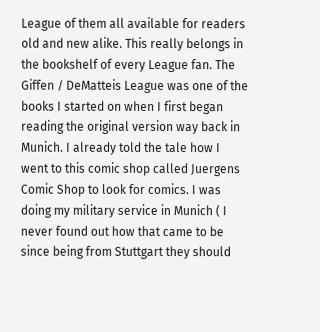League of them all available for readers old and new alike. This really belongs in the bookshelf of every League fan. The Giffen / DeMatteis League was one of the books I started on when I first began reading the original version way back in Munich. I already told the tale how I went to this comic shop called Juergens Comic Shop to look for comics. I was doing my military service in Munich ( I never found out how that came to be since being from Stuttgart they should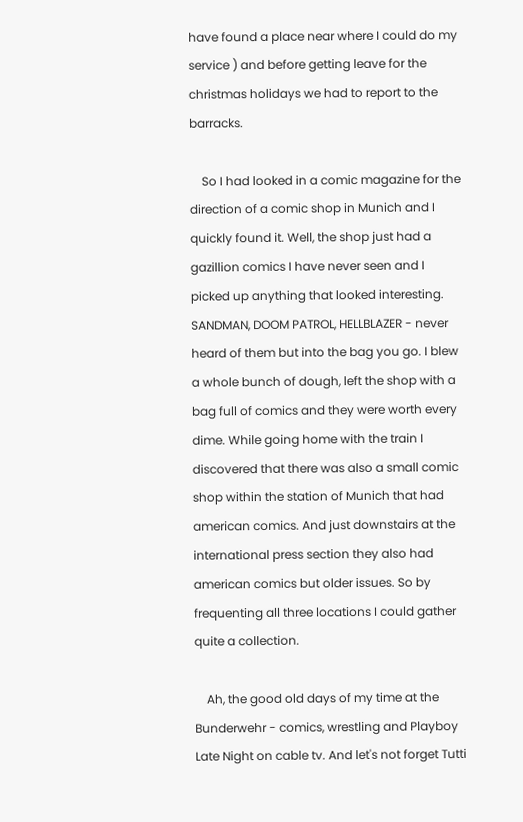have found a place near where I could do my service ) and before getting leave for the christmas holidays we had to report to the barracks.

    So I had looked in a comic magazine for the direction of a comic shop in Munich and I quickly found it. Well, the shop just had a gazillion comics I have never seen and I picked up anything that looked interesting. SANDMAN, DOOM PATROL, HELLBLAZER - never heard of them but into the bag you go. I blew a whole bunch of dough, left the shop with a bag full of comics and they were worth every dime. While going home with the train I discovered that there was also a small comic shop within the station of Munich that had american comics. And just downstairs at the international press section they also had american comics but older issues. So by frequenting all three locations I could gather quite a collection.

    Ah, the good old days of my time at the Bunderwehr - comics, wrestling and Playboy Late Night on cable tv. And let's not forget Tutti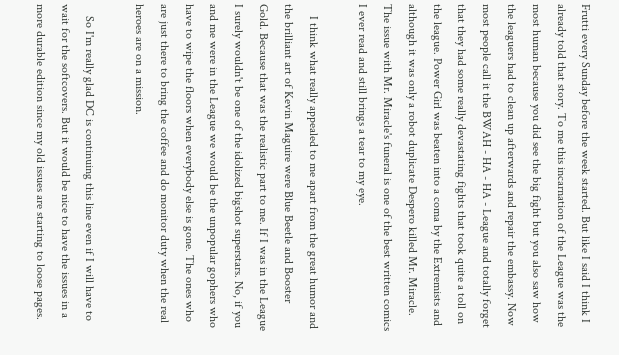Frutti every Sunday before the week started. But like I said I think I already told that story. To me this incarnation of the League was the most human because you did see the big fight but you also saw how the leaguers had to clean up afterwards and repair the embassy. Now most people call it the BWAH - HA - HA - League and totally forget that they had some really devastating fights that took quite a toll on the league. Power Girl was beaten into a coma by the Extremists and although it was only a robot duplicate Despero killed Mr. Miracle. The issue with Mr. Miracle's funeral is one of the best written comics I ever read and still brings a tear to my eye.

    I think what really appealed to me apart from the great humor and the brilliant art of Kevin Maguire were Blue Beetle and Booster Gold. Because that was the realistic part to me. If I was in the League I surely wouldn't be one of the idolized bigshot superstars. No, if you and me were in the League we would be the unpopular gophers who have to wipe the floors when everybody else is gone. The ones who are just there to bring the coffee and do monitor duty when the real heroes are on a mission.

    So I'm really glad DC is continuing this line even if I will have to wait for the softcovers. But it would be nice to have the issues in a more durable edition since my old issues are starting to loose pages.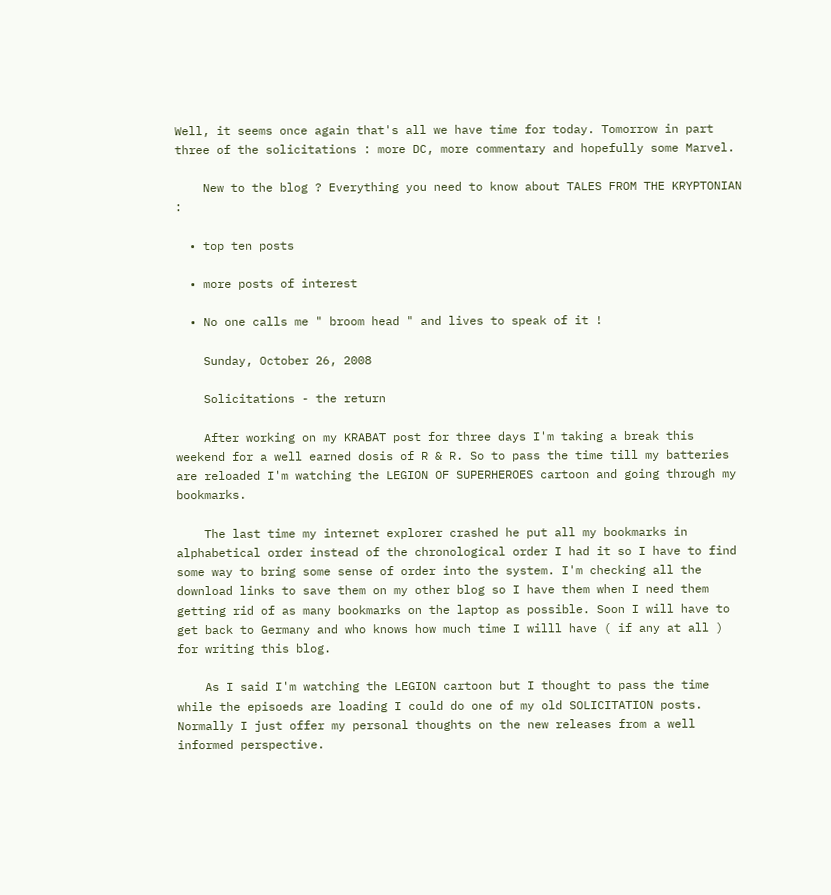Well, it seems once again that's all we have time for today. Tomorrow in part three of the solicitations : more DC, more commentary and hopefully some Marvel.

    New to the blog ? Everything you need to know about TALES FROM THE KRYPTONIAN :

  • top ten posts

  • more posts of interest

  • No one calls me " broom head " and lives to speak of it !

    Sunday, October 26, 2008

    Solicitations - the return

    After working on my KRABAT post for three days I'm taking a break this weekend for a well earned dosis of R & R. So to pass the time till my batteries are reloaded I'm watching the LEGION OF SUPERHEROES cartoon and going through my bookmarks.

    The last time my internet explorer crashed he put all my bookmarks in alphabetical order instead of the chronological order I had it so I have to find some way to bring some sense of order into the system. I'm checking all the download links to save them on my other blog so I have them when I need them getting rid of as many bookmarks on the laptop as possible. Soon I will have to get back to Germany and who knows how much time I willl have ( if any at all ) for writing this blog.

    As I said I'm watching the LEGION cartoon but I thought to pass the time while the episoeds are loading I could do one of my old SOLICITATION posts. Normally I just offer my personal thoughts on the new releases from a well informed perspective.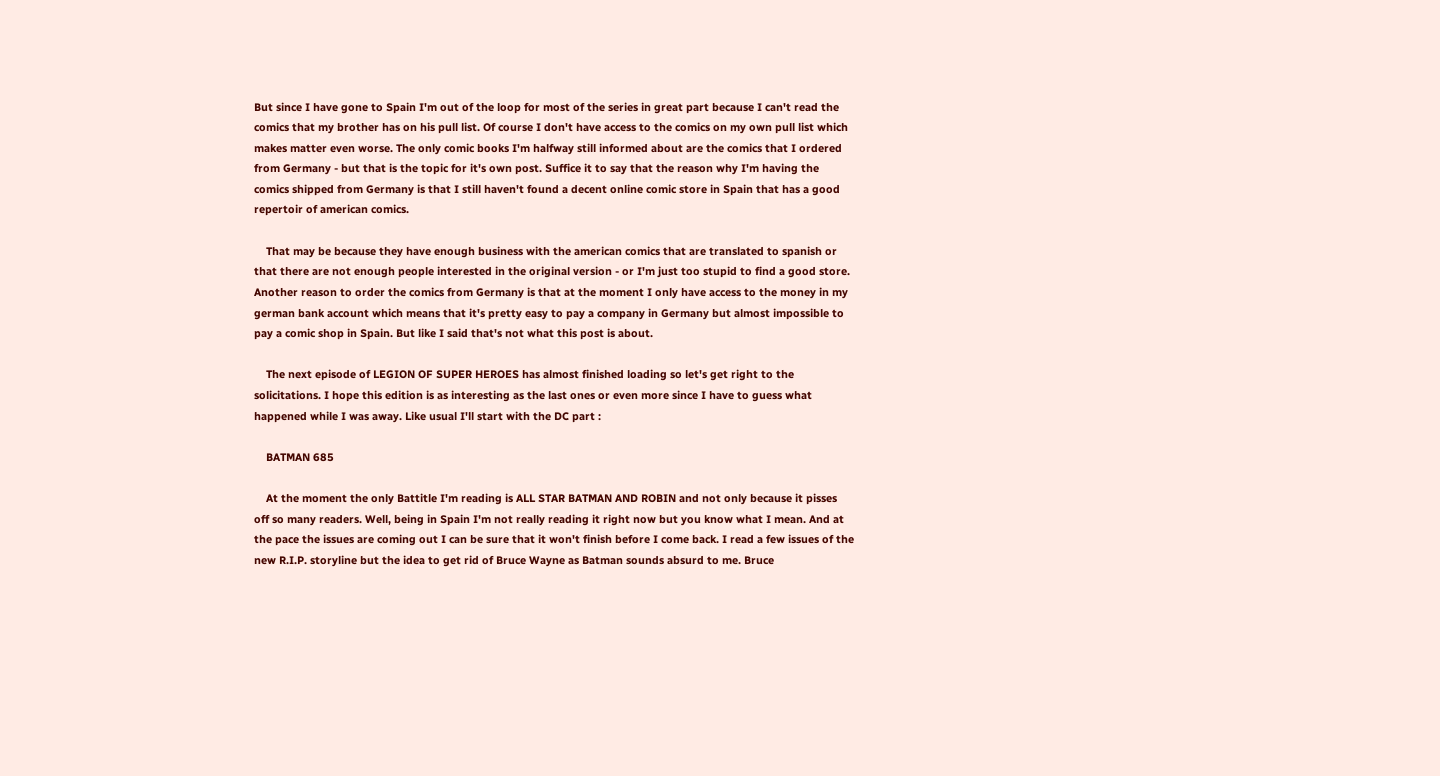But since I have gone to Spain I'm out of the loop for most of the series in great part because I can't read the comics that my brother has on his pull list. Of course I don't have access to the comics on my own pull list which makes matter even worse. The only comic books I'm halfway still informed about are the comics that I ordered from Germany - but that is the topic for it's own post. Suffice it to say that the reason why I'm having the comics shipped from Germany is that I still haven't found a decent online comic store in Spain that has a good repertoir of american comics.

    That may be because they have enough business with the american comics that are translated to spanish or that there are not enough people interested in the original version - or I'm just too stupid to find a good store. Another reason to order the comics from Germany is that at the moment I only have access to the money in my german bank account which means that it's pretty easy to pay a company in Germany but almost impossible to pay a comic shop in Spain. But like I said that's not what this post is about.

    The next episode of LEGION OF SUPER HEROES has almost finished loading so let's get right to the solicitations. I hope this edition is as interesting as the last ones or even more since I have to guess what happened while I was away. Like usual I'll start with the DC part :

    BATMAN 685

    At the moment the only Battitle I'm reading is ALL STAR BATMAN AND ROBIN and not only because it pisses off so many readers. Well, being in Spain I'm not really reading it right now but you know what I mean. And at the pace the issues are coming out I can be sure that it won't finish before I come back. I read a few issues of the new R.I.P. storyline but the idea to get rid of Bruce Wayne as Batman sounds absurd to me. Bruce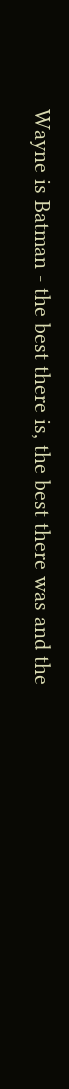Wayne is Batman - the best there is, the best there was and the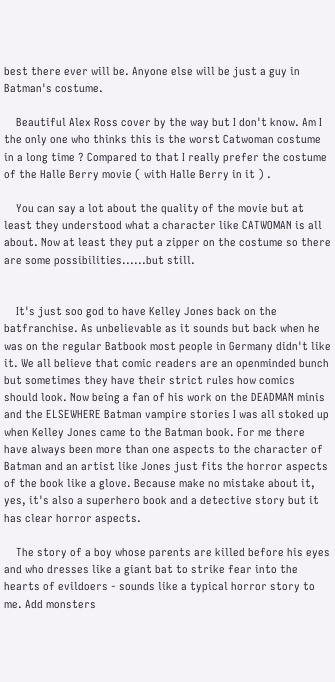best there ever will be. Anyone else will be just a guy in Batman's costume.

    Beautiful Alex Ross cover by the way but I don't know. Am I the only one who thinks this is the worst Catwoman costume in a long time ? Compared to that I really prefer the costume of the Halle Berry movie ( with Halle Berry in it ) .

    You can say a lot about the quality of the movie but at least they understood what a character like CATWOMAN is all about. Now at least they put a zipper on the costume so there are some possibilities......but still.


    It's just soo god to have Kelley Jones back on the batfranchise. As unbelievable as it sounds but back when he was on the regular Batbook most people in Germany didn't like it. We all believe that comic readers are an openminded bunch but sometimes they have their strict rules how comics should look. Now being a fan of his work on the DEADMAN minis and the ELSEWHERE Batman vampire stories I was all stoked up when Kelley Jones came to the Batman book. For me there have always been more than one aspects to the character of Batman and an artist like Jones just fits the horror aspects of the book like a glove. Because make no mistake about it, yes, it's also a superhero book and a detective story but it has clear horror aspects.

    The story of a boy whose parents are killed before his eyes and who dresses like a giant bat to strike fear into the hearts of evildoers - sounds like a typical horror story to me. Add monsters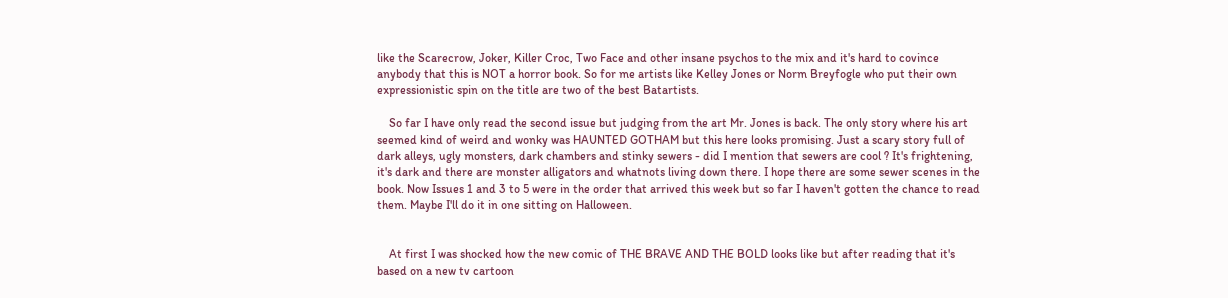like the Scarecrow, Joker, Killer Croc, Two Face and other insane psychos to the mix and it's hard to covince anybody that this is NOT a horror book. So for me artists like Kelley Jones or Norm Breyfogle who put their own expressionistic spin on the title are two of the best Batartists.

    So far I have only read the second issue but judging from the art Mr. Jones is back. The only story where his art seemed kind of weird and wonky was HAUNTED GOTHAM but this here looks promising. Just a scary story full of dark alleys, ugly monsters, dark chambers and stinky sewers - did I mention that sewers are cool ? It's frightening, it's dark and there are monster alligators and whatnots living down there. I hope there are some sewer scenes in the book. Now Issues 1 and 3 to 5 were in the order that arrived this week but so far I haven't gotten the chance to read them. Maybe I'll do it in one sitting on Halloween.


    At first I was shocked how the new comic of THE BRAVE AND THE BOLD looks like but after reading that it's based on a new tv cartoon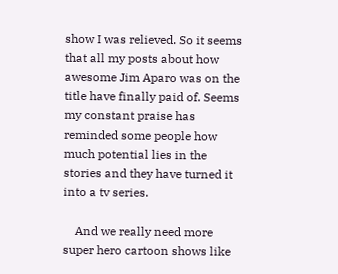show I was relieved. So it seems that all my posts about how awesome Jim Aparo was on the title have finally paid of. Seems my constant praise has reminded some people how much potential lies in the stories and they have turned it into a tv series.

    And we really need more super hero cartoon shows like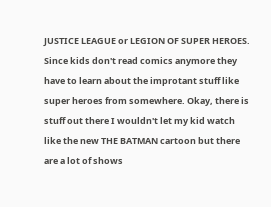JUSTICE LEAGUE or LEGION OF SUPER HEROES. Since kids don't read comics anymore they have to learn about the improtant stuff like super heroes from somewhere. Okay, there is stuff out there I wouldn't let my kid watch like the new THE BATMAN cartoon but there are a lot of shows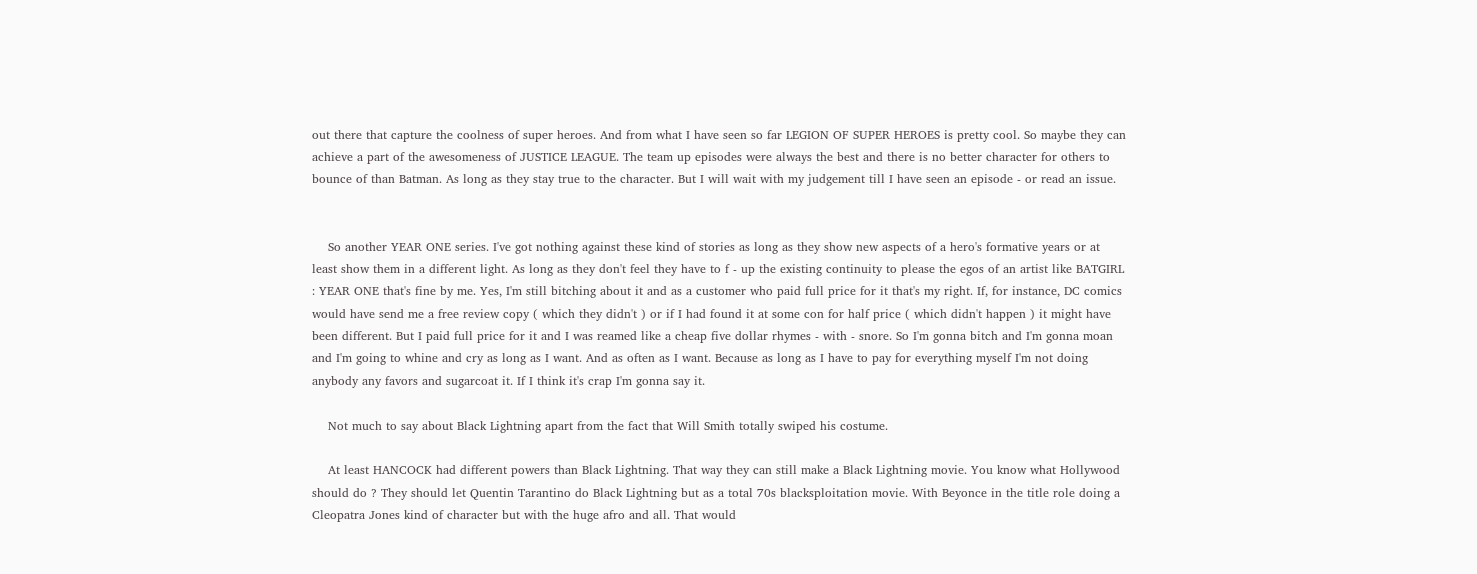out there that capture the coolness of super heroes. And from what I have seen so far LEGION OF SUPER HEROES is pretty cool. So maybe they can achieve a part of the awesomeness of JUSTICE LEAGUE. The team up episodes were always the best and there is no better character for others to bounce of than Batman. As long as they stay true to the character. But I will wait with my judgement till I have seen an episode - or read an issue.


    So another YEAR ONE series. I've got nothing against these kind of stories as long as they show new aspects of a hero's formative years or at least show them in a different light. As long as they don't feel they have to f - up the existing continuity to please the egos of an artist like BATGIRL : YEAR ONE that's fine by me. Yes, I'm still bitching about it and as a customer who paid full price for it that's my right. If, for instance, DC comics would have send me a free review copy ( which they didn't ) or if I had found it at some con for half price ( which didn't happen ) it might have been different. But I paid full price for it and I was reamed like a cheap five dollar rhymes - with - snore. So I'm gonna bitch and I'm gonna moan and I'm going to whine and cry as long as I want. And as often as I want. Because as long as I have to pay for everything myself I'm not doing anybody any favors and sugarcoat it. If I think it's crap I'm gonna say it.

    Not much to say about Black Lightning apart from the fact that Will Smith totally swiped his costume.

    At least HANCOCK had different powers than Black Lightning. That way they can still make a Black Lightning movie. You know what Hollywood should do ? They should let Quentin Tarantino do Black Lightning but as a total 70s blacksploitation movie. With Beyonce in the title role doing a Cleopatra Jones kind of character but with the huge afro and all. That would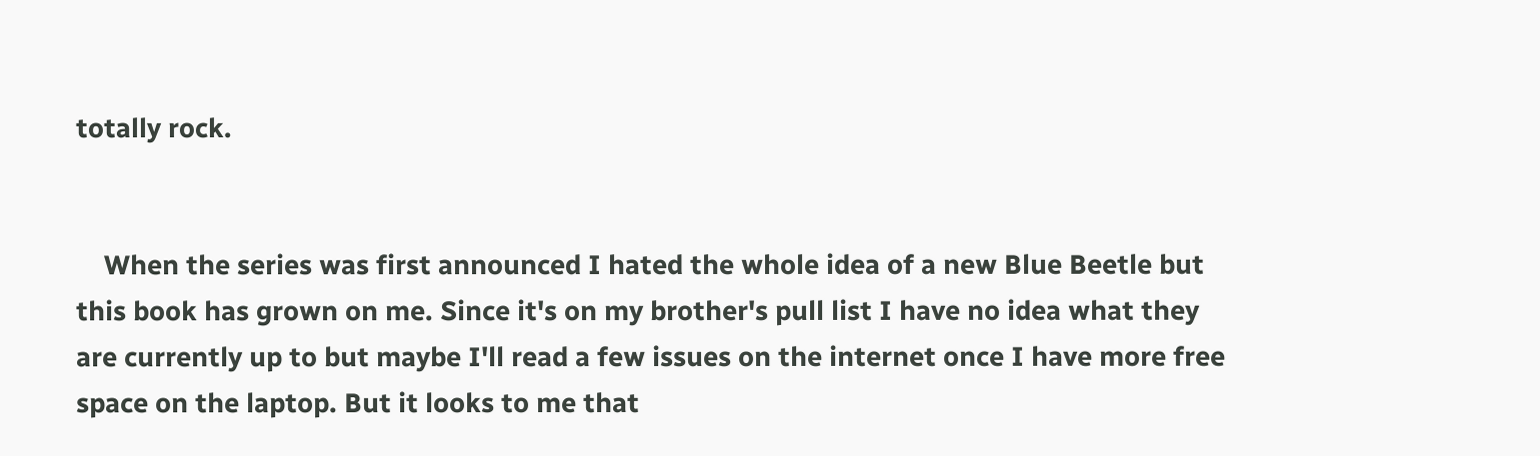totally rock.


    When the series was first announced I hated the whole idea of a new Blue Beetle but this book has grown on me. Since it's on my brother's pull list I have no idea what they are currently up to but maybe I'll read a few issues on the internet once I have more free space on the laptop. But it looks to me that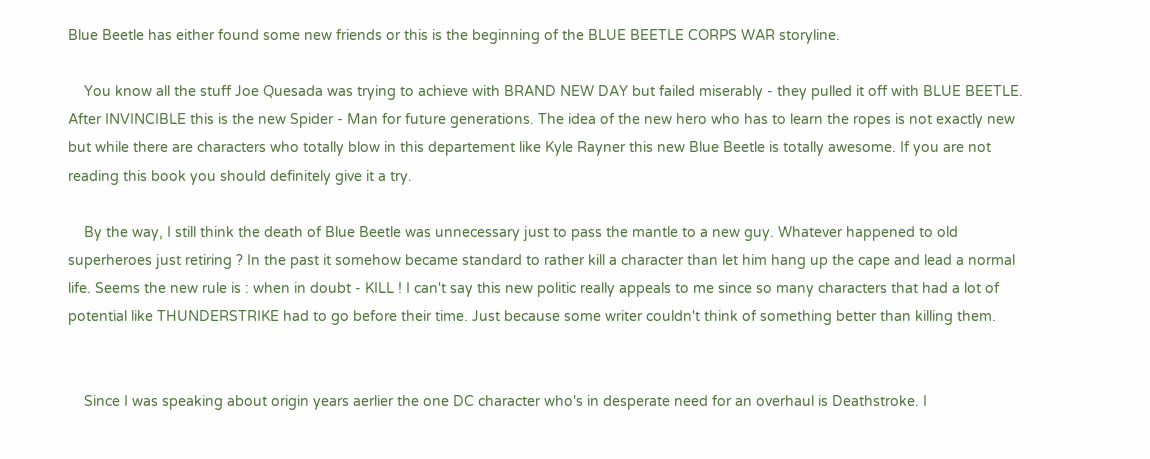Blue Beetle has either found some new friends or this is the beginning of the BLUE BEETLE CORPS WAR storyline.

    You know all the stuff Joe Quesada was trying to achieve with BRAND NEW DAY but failed miserably - they pulled it off with BLUE BEETLE. After INVINCIBLE this is the new Spider - Man for future generations. The idea of the new hero who has to learn the ropes is not exactly new but while there are characters who totally blow in this departement like Kyle Rayner this new Blue Beetle is totally awesome. If you are not reading this book you should definitely give it a try.

    By the way, I still think the death of Blue Beetle was unnecessary just to pass the mantle to a new guy. Whatever happened to old superheroes just retiring ? In the past it somehow became standard to rather kill a character than let him hang up the cape and lead a normal life. Seems the new rule is : when in doubt - KILL ! I can't say this new politic really appeals to me since so many characters that had a lot of potential like THUNDERSTRIKE had to go before their time. Just because some writer couldn't think of something better than killing them.


    Since I was speaking about origin years aerlier the one DC character who's in desperate need for an overhaul is Deathstroke. I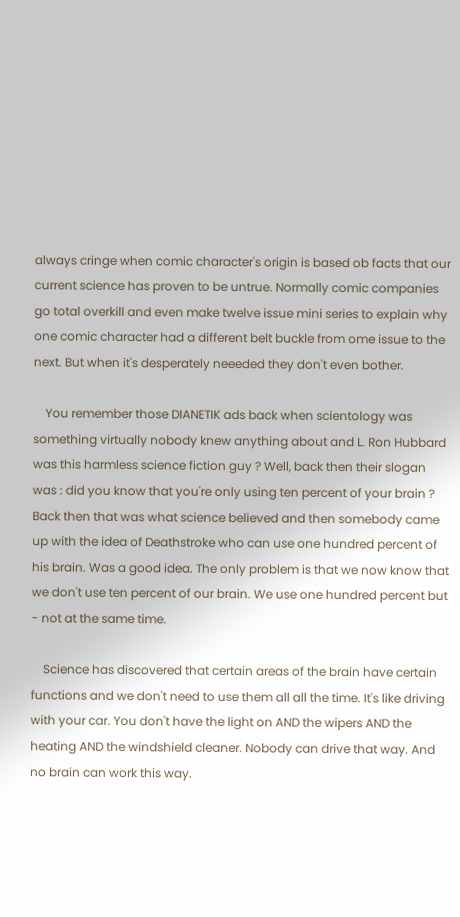always cringe when comic character's origin is based ob facts that our current science has proven to be untrue. Normally comic companies go total overkill and even make twelve issue mini series to explain why one comic character had a different belt buckle from ome issue to the next. But when it's desperately neeeded they don't even bother.

    You remember those DIANETIK ads back when scientology was something virtually nobody knew anything about and L. Ron Hubbard was this harmless science fiction guy ? Well, back then their slogan was : did you know that you're only using ten percent of your brain ? Back then that was what science believed and then somebody came up with the idea of Deathstroke who can use one hundred percent of his brain. Was a good idea. The only problem is that we now know that we don't use ten percent of our brain. We use one hundred percent but - not at the same time.

    Science has discovered that certain areas of the brain have certain functions and we don't need to use them all all the time. It's like driving with your car. You don't have the light on AND the wipers AND the heating AND the windshield cleaner. Nobody can drive that way. And no brain can work this way.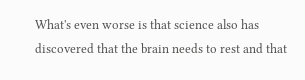What's even worse is that science also has discovered that the brain needs to rest and that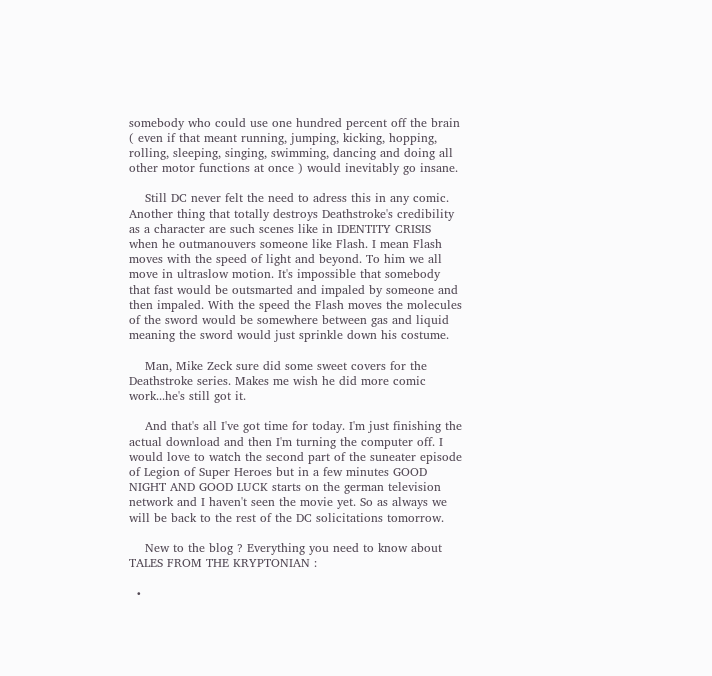somebody who could use one hundred percent off the brain ( even if that meant running, jumping, kicking, hopping, rolling, sleeping, singing, swimming, dancing and doing all other motor functions at once ) would inevitably go insane.

    Still DC never felt the need to adress this in any comic. Another thing that totally destroys Deathstroke's credibility as a character are such scenes like in IDENTITY CRISIS when he outmanouvers someone like Flash. I mean Flash moves with the speed of light and beyond. To him we all move in ultraslow motion. It's impossible that somebody that fast would be outsmarted and impaled by someone and then impaled. With the speed the Flash moves the molecules of the sword would be somewhere between gas and liquid meaning the sword would just sprinkle down his costume.

    Man, Mike Zeck sure did some sweet covers for the Deathstroke series. Makes me wish he did more comic work...he's still got it.

    And that's all I've got time for today. I'm just finishing the actual download and then I'm turning the computer off. I would love to watch the second part of the suneater episode of Legion of Super Heroes but in a few minutes GOOD NIGHT AND GOOD LUCK starts on the german television network and I haven't seen the movie yet. So as always we will be back to the rest of the DC solicitations tomorrow.

    New to the blog ? Everything you need to know about TALES FROM THE KRYPTONIAN :

  •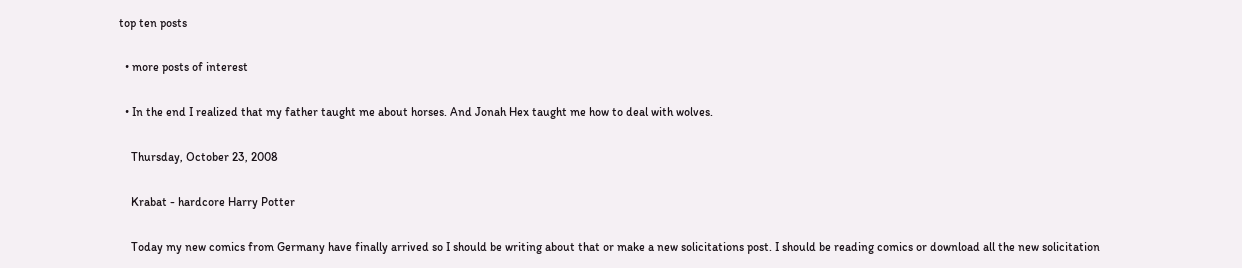top ten posts

  • more posts of interest

  • In the end I realized that my father taught me about horses. And Jonah Hex taught me how to deal with wolves.

    Thursday, October 23, 2008

    Krabat - hardcore Harry Potter

    Today my new comics from Germany have finally arrived so I should be writing about that or make a new solicitations post. I should be reading comics or download all the new solicitation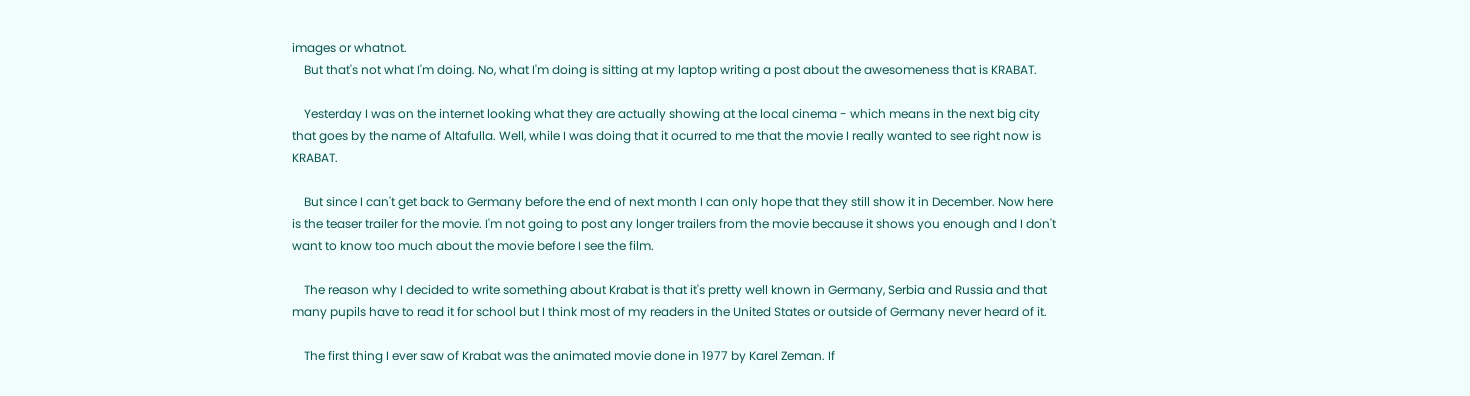images or whatnot.
    But that's not what I'm doing. No, what I'm doing is sitting at my laptop writing a post about the awesomeness that is KRABAT.

    Yesterday I was on the internet looking what they are actually showing at the local cinema - which means in the next big city that goes by the name of Altafulla. Well, while I was doing that it ocurred to me that the movie I really wanted to see right now is KRABAT.

    But since I can't get back to Germany before the end of next month I can only hope that they still show it in December. Now here is the teaser trailer for the movie. I'm not going to post any longer trailers from the movie because it shows you enough and I don't want to know too much about the movie before I see the film.

    The reason why I decided to write something about Krabat is that it's pretty well known in Germany, Serbia and Russia and that many pupils have to read it for school but I think most of my readers in the United States or outside of Germany never heard of it.

    The first thing I ever saw of Krabat was the animated movie done in 1977 by Karel Zeman. If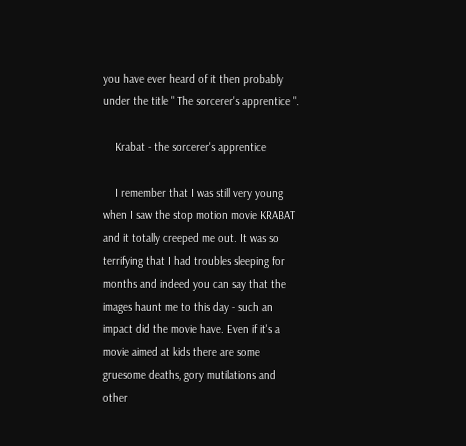you have ever heard of it then probably under the title " The sorcerer's apprentice ".

    Krabat - the sorcerer's apprentice

    I remember that I was still very young when I saw the stop motion movie KRABAT and it totally creeped me out. It was so terrifying that I had troubles sleeping for months and indeed you can say that the images haunt me to this day - such an impact did the movie have. Even if it's a movie aimed at kids there are some gruesome deaths, gory mutilations and other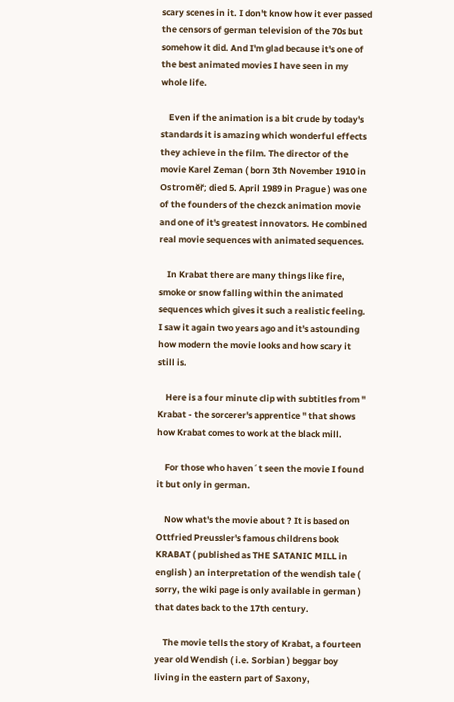scary scenes in it. I don't know how it ever passed the censors of german television of the 70s but somehow it did. And I'm glad because it's one of the best animated movies I have seen in my whole life.

    Even if the animation is a bit crude by today's standards it is amazing which wonderful effects they achieve in the film. The director of the movie Karel Zeman ( born 3th November 1910 in Ostroměř; died 5. April 1989 in Prague ) was one of the founders of the chezck animation movie and one of it's greatest innovators. He combined real movie sequences with animated sequences.

    In Krabat there are many things like fire, smoke or snow falling within the animated sequences which gives it such a realistic feeling. I saw it again two years ago and it's astounding how modern the movie looks and how scary it still is.

    Here is a four minute clip with subtitles from " Krabat - the sorcerer's apprentice " that shows how Krabat comes to work at the black mill.

    For those who haven´t seen the movie I found it but only in german.

    Now what's the movie about ? It is based on Ottfried Preussler's famous childrens book KRABAT ( published as THE SATANIC MILL in english ) an interpretation of the wendish tale ( sorry, the wiki page is only available in german ) that dates back to the 17th century.

    The movie tells the story of Krabat, a fourteen year old Wendish ( i.e. Sorbian ) beggar boy living in the eastern part of Saxony,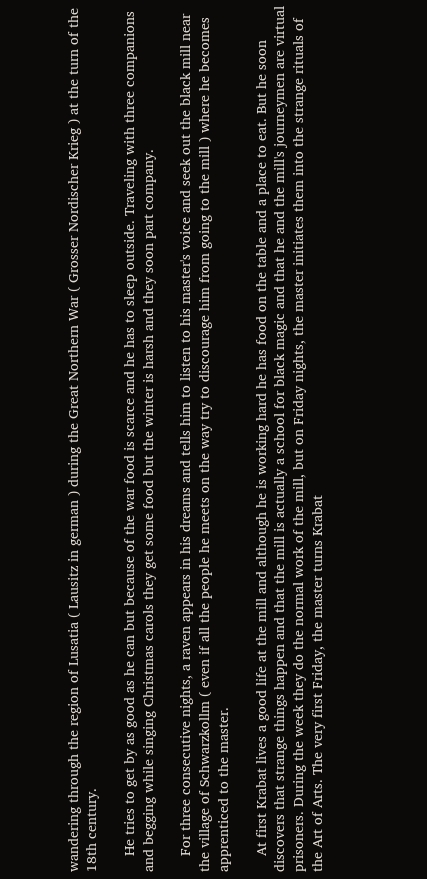wandering through the region of Lusatia ( Lausitz in german ) during the Great Northern War ( Grosser Nordischer Krieg ) at the turn of the 18th century.

    He tries to get by as good as he can but because of the war food is scarce and he has to sleep outside. Traveling with three companions and begging while singing Christmas carols they get some food but the winter is harsh and they soon part company.

    For three consecutive nights, a raven appears in his dreams and tells him to listen to his master's voice and seek out the black mill near the village of Schwarzkollm ( even if all the people he meets on the way try to discourage him from going to the mill ) where he becomes apprenticed to the master.

    At first Krabat lives a good life at the mill and although he is working hard he has food on the table and a place to eat. But he soon discovers that strange things happen and that the mill is actually a school for black magic and that he and the mill's journeymen are virtual prisoners. During the week they do the normal work of the mill, but on Friday nights, the master initiates them into the strange rituals of the Art of Arts. The very first Friday, the master turns Krabat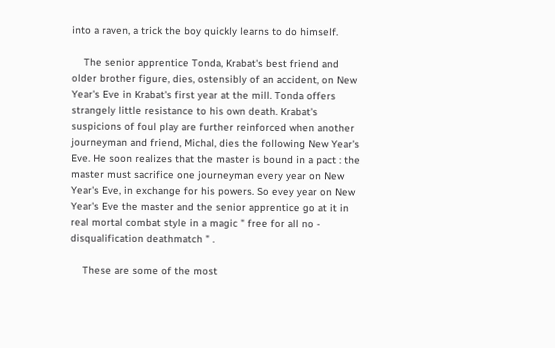into a raven, a trick the boy quickly learns to do himself.

    The senior apprentice Tonda, Krabat's best friend and older brother figure, dies, ostensibly of an accident, on New Year's Eve in Krabat's first year at the mill. Tonda offers strangely little resistance to his own death. Krabat's suspicions of foul play are further reinforced when another journeyman and friend, Michal, dies the following New Year's Eve. He soon realizes that the master is bound in a pact : the master must sacrifice one journeyman every year on New Year's Eve, in exchange for his powers. So evey year on New Year's Eve the master and the senior apprentice go at it in real mortal combat style in a magic " free for all no - disqualification deathmatch " .

    These are some of the most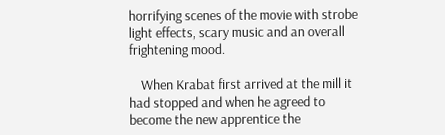horrifying scenes of the movie with strobe light effects, scary music and an overall frightening mood.

    When Krabat first arrived at the mill it had stopped and when he agreed to become the new apprentice the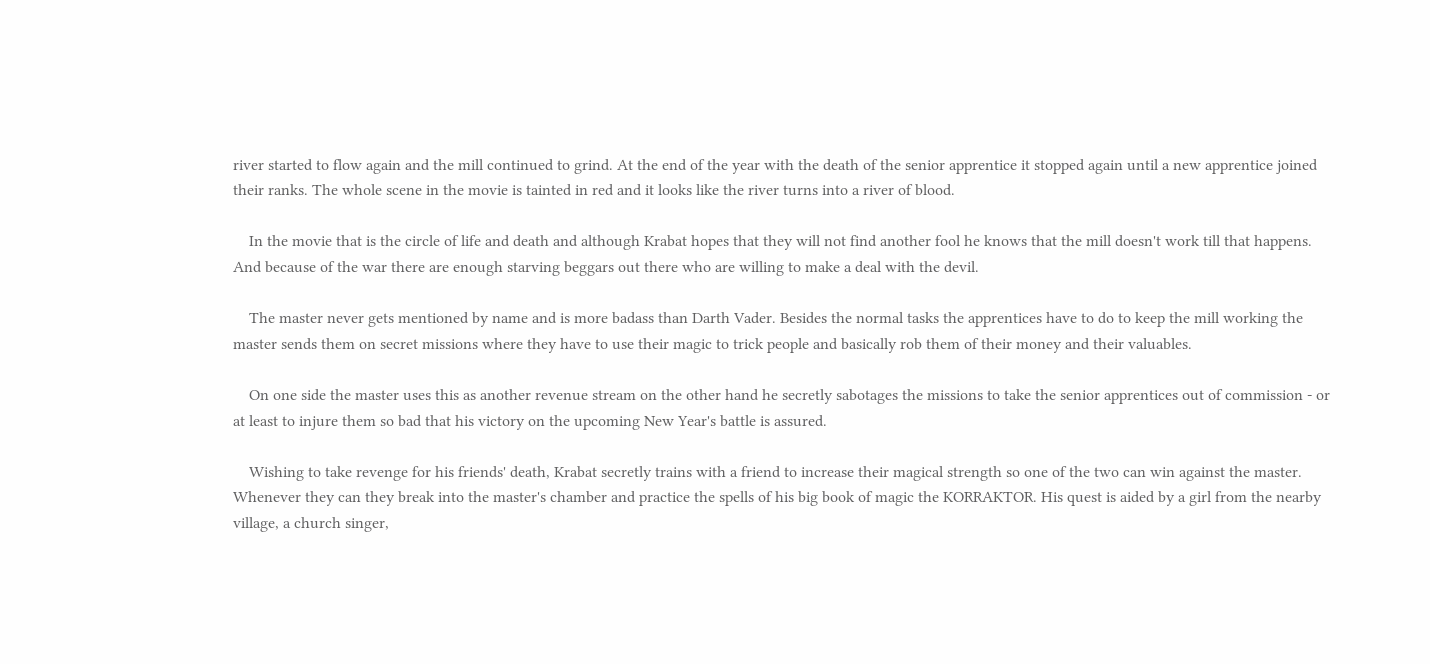river started to flow again and the mill continued to grind. At the end of the year with the death of the senior apprentice it stopped again until a new apprentice joined their ranks. The whole scene in the movie is tainted in red and it looks like the river turns into a river of blood.

    In the movie that is the circle of life and death and although Krabat hopes that they will not find another fool he knows that the mill doesn't work till that happens. And because of the war there are enough starving beggars out there who are willing to make a deal with the devil.

    The master never gets mentioned by name and is more badass than Darth Vader. Besides the normal tasks the apprentices have to do to keep the mill working the master sends them on secret missions where they have to use their magic to trick people and basically rob them of their money and their valuables.

    On one side the master uses this as another revenue stream on the other hand he secretly sabotages the missions to take the senior apprentices out of commission - or at least to injure them so bad that his victory on the upcoming New Year's battle is assured.

    Wishing to take revenge for his friends' death, Krabat secretly trains with a friend to increase their magical strength so one of the two can win against the master. Whenever they can they break into the master's chamber and practice the spells of his big book of magic the KORRAKTOR. His quest is aided by a girl from the nearby village, a church singer,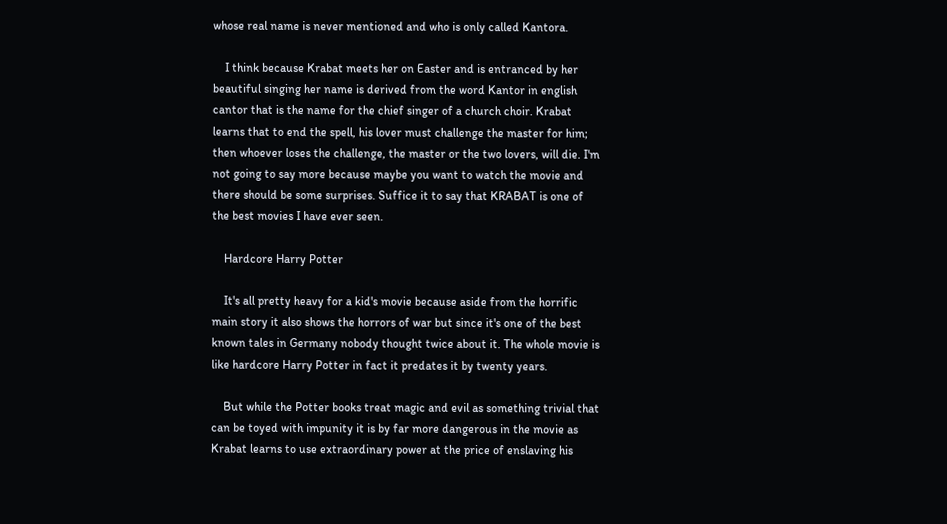whose real name is never mentioned and who is only called Kantora.

    I think because Krabat meets her on Easter and is entranced by her beautiful singing her name is derived from the word Kantor in english cantor that is the name for the chief singer of a church choir. Krabat learns that to end the spell, his lover must challenge the master for him; then whoever loses the challenge, the master or the two lovers, will die. I'm not going to say more because maybe you want to watch the movie and there should be some surprises. Suffice it to say that KRABAT is one of the best movies I have ever seen.

    Hardcore Harry Potter

    It's all pretty heavy for a kid's movie because aside from the horrific main story it also shows the horrors of war but since it's one of the best known tales in Germany nobody thought twice about it. The whole movie is like hardcore Harry Potter in fact it predates it by twenty years.

    But while the Potter books treat magic and evil as something trivial that can be toyed with impunity it is by far more dangerous in the movie as Krabat learns to use extraordinary power at the price of enslaving his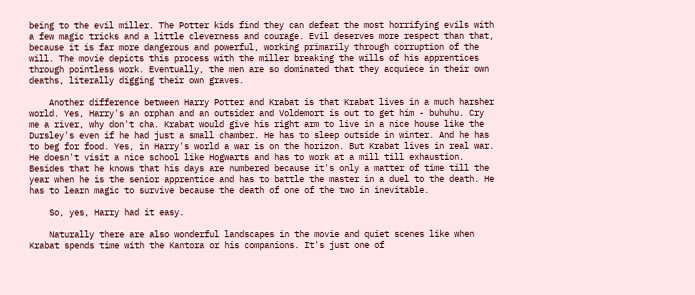being to the evil miller. The Potter kids find they can defeat the most horrifying evils with a few magic tricks and a little cleverness and courage. Evil deserves more respect than that, because it is far more dangerous and powerful, working primarily through corruption of the will. The movie depicts this process with the miller breaking the wills of his apprentices through pointless work. Eventually, the men are so dominated that they acquiece in their own deaths, literally digging their own graves.

    Another difference between Harry Potter and Krabat is that Krabat lives in a much harsher world. Yes, Harry's an orphan and an outsider and Voldemort is out to get him - buhuhu. Cry me a river, why don't cha. Krabat would give his right arm to live in a nice house like the Dursley's even if he had just a small chamber. He has to sleep outside in winter. And he has to beg for food. Yes, in Harry's world a war is on the horizon. But Krabat lives in real war. He doesn't visit a nice school like Hogwarts and has to work at a mill till exhaustion. Besides that he knows that his days are numbered because it's only a matter of time till the year when he is the senior apprentice and has to battle the master in a duel to the death. He has to learn magic to survive because the death of one of the two in inevitable.

    So, yes, Harry had it easy.

    Naturally there are also wonderful landscapes in the movie and quiet scenes like when Krabat spends time with the Kantora or his companions. It's just one of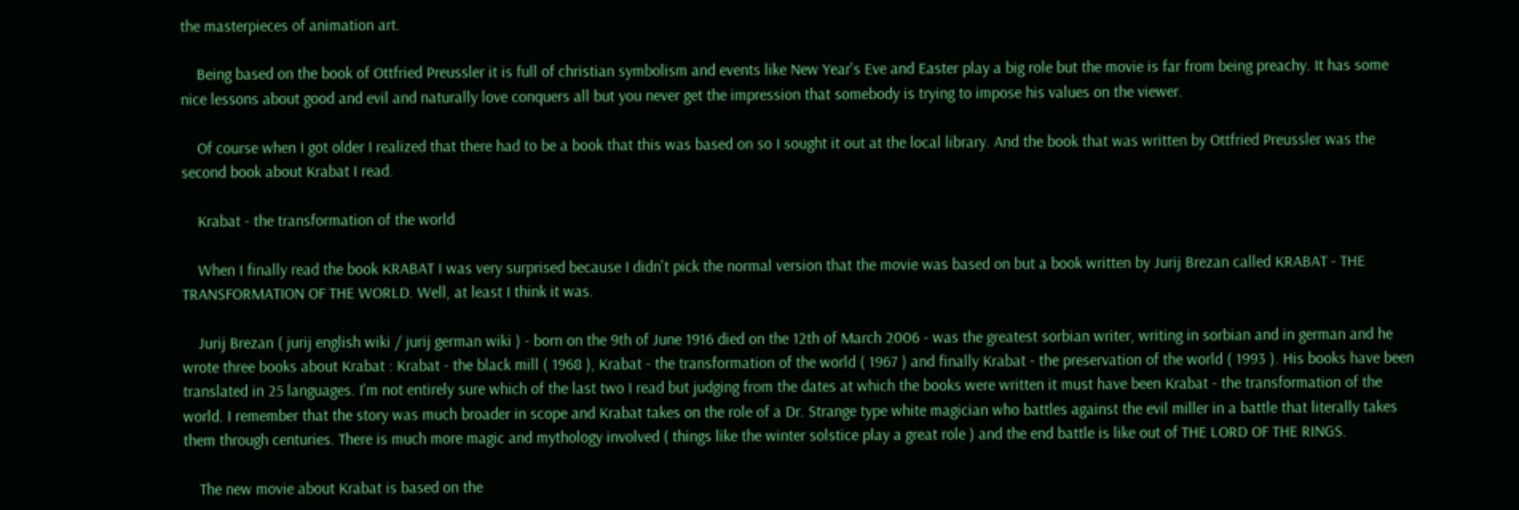the masterpieces of animation art.

    Being based on the book of Ottfried Preussler it is full of christian symbolism and events like New Year's Eve and Easter play a big role but the movie is far from being preachy. It has some nice lessons about good and evil and naturally love conquers all but you never get the impression that somebody is trying to impose his values on the viewer.

    Of course when I got older I realized that there had to be a book that this was based on so I sought it out at the local library. And the book that was written by Ottfried Preussler was the second book about Krabat I read.

    Krabat - the transformation of the world

    When I finally read the book KRABAT I was very surprised because I didn't pick the normal version that the movie was based on but a book written by Jurij Brezan called KRABAT - THE TRANSFORMATION OF THE WORLD. Well, at least I think it was.

    Jurij Brezan ( jurij english wiki / jurij german wiki ) - born on the 9th of June 1916 died on the 12th of March 2006 - was the greatest sorbian writer, writing in sorbian and in german and he wrote three books about Krabat : Krabat - the black mill ( 1968 ), Krabat - the transformation of the world ( 1967 ) and finally Krabat - the preservation of the world ( 1993 ). His books have been translated in 25 languages. I'm not entirely sure which of the last two I read but judging from the dates at which the books were written it must have been Krabat - the transformation of the world. I remember that the story was much broader in scope and Krabat takes on the role of a Dr. Strange type white magician who battles against the evil miller in a battle that literally takes them through centuries. There is much more magic and mythology involved ( things like the winter solstice play a great role ) and the end battle is like out of THE LORD OF THE RINGS.

    The new movie about Krabat is based on the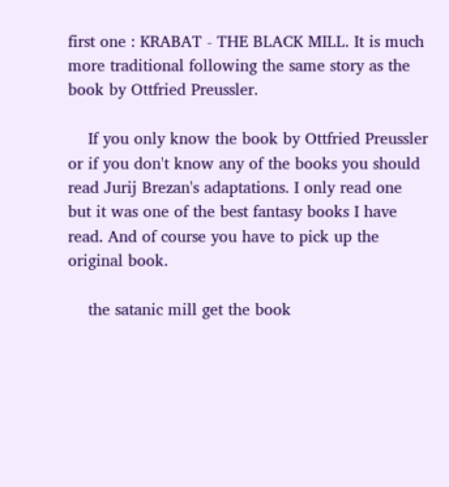first one : KRABAT - THE BLACK MILL. It is much more traditional following the same story as the book by Ottfried Preussler.

    If you only know the book by Ottfried Preussler or if you don't know any of the books you should read Jurij Brezan's adaptations. I only read one but it was one of the best fantasy books I have read. And of course you have to pick up the original book.

    the satanic mill get the book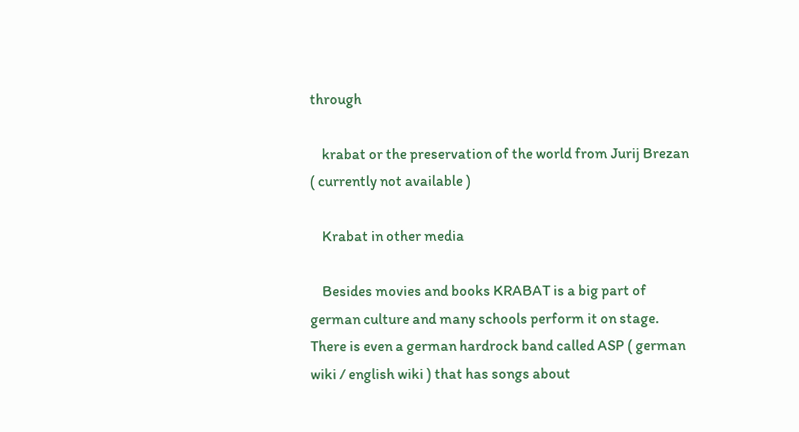through

    krabat or the preservation of the world from Jurij Brezan ( currently not available )

    Krabat in other media

    Besides movies and books KRABAT is a big part of german culture and many schools perform it on stage. There is even a german hardrock band called ASP ( german wiki / english wiki ) that has songs about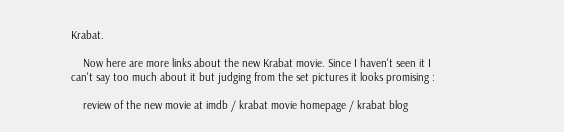Krabat.

    Now here are more links about the new Krabat movie. Since I haven't seen it I can't say too much about it but judging from the set pictures it looks promising :

    review of the new movie at imdb / krabat movie homepage / krabat blog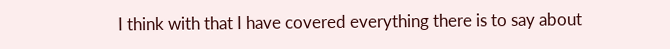I think with that I have covered everything there is to say about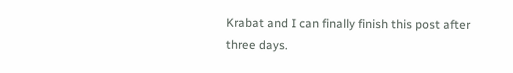Krabat and I can finally finish this post after three days.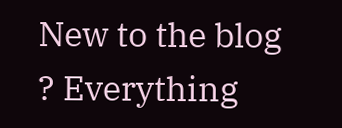New to the blog ? Everything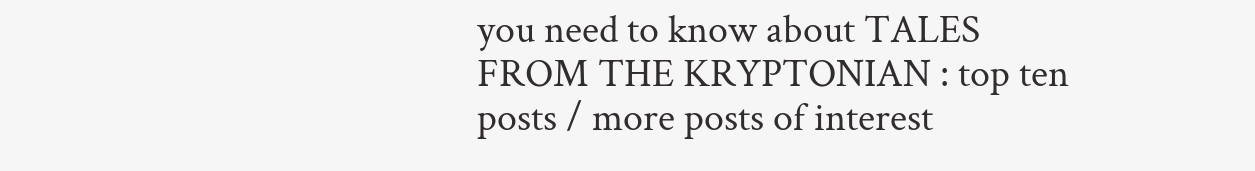you need to know about TALES FROM THE KRYPTONIAN : top ten posts / more posts of interest